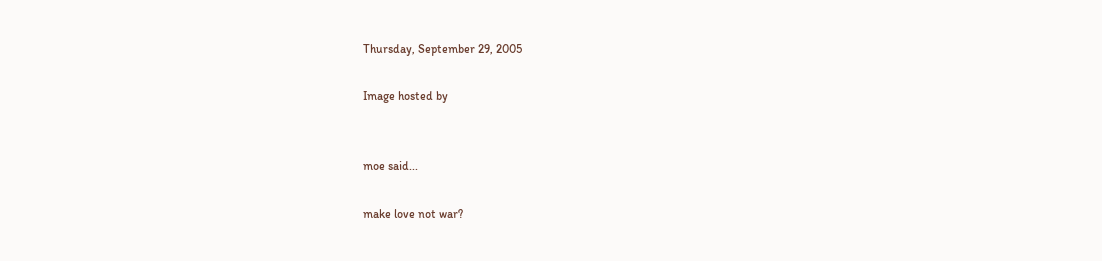Thursday, September 29, 2005

Image hosted by


moe said...

make love not war?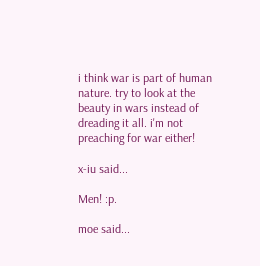i think war is part of human nature. try to look at the beauty in wars instead of dreading it all. i'm not preaching for war either!

x-iu said...

Men! :p.

moe said...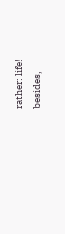rather: life!
besides,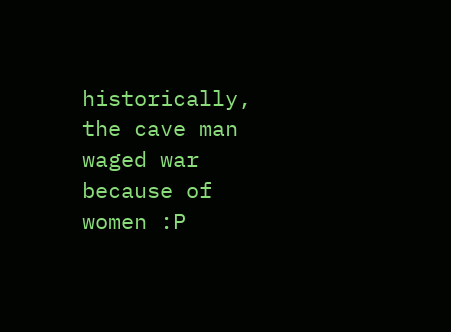historically, the cave man waged war because of women :P